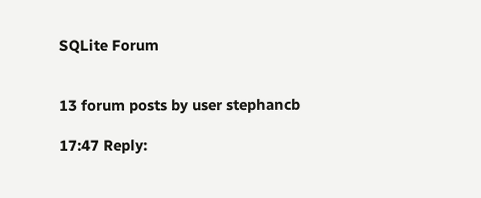SQLite Forum


13 forum posts by user stephancb

17:47 Reply: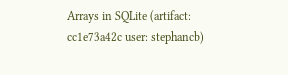Arrays in SQLite (artifact: cc1e73a42c user: stephancb)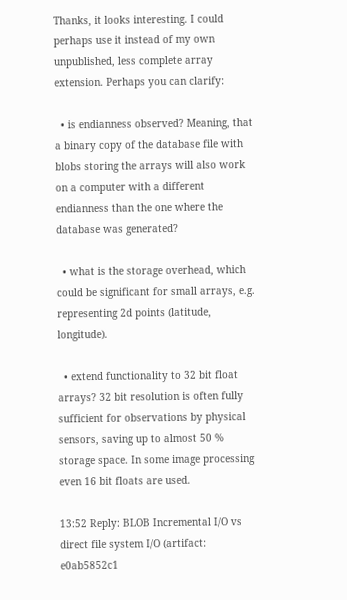Thanks, it looks interesting. I could perhaps use it instead of my own unpublished, less complete array extension. Perhaps you can clarify:

  • is endianness observed? Meaning, that a binary copy of the database file with blobs storing the arrays will also work on a computer with a different endianness than the one where the database was generated?

  • what is the storage overhead, which could be significant for small arrays, e.g. representing 2d points (latitude, longitude).

  • extend functionality to 32 bit float arrays? 32 bit resolution is often fully sufficient for observations by physical sensors, saving up to almost 50 % storage space. In some image processing even 16 bit floats are used.

13:52 Reply: BLOB Incremental I/O vs direct file system I/O (artifact: e0ab5852c1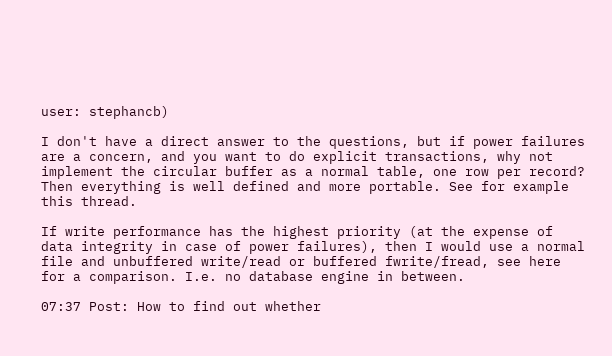user: stephancb)

I don't have a direct answer to the questions, but if power failures are a concern, and you want to do explicit transactions, why not implement the circular buffer as a normal table, one row per record? Then everything is well defined and more portable. See for example this thread.

If write performance has the highest priority (at the expense of data integrity in case of power failures), then I would use a normal file and unbuffered write/read or buffered fwrite/fread, see here for a comparison. I.e. no database engine in between.

07:37 Post: How to find out whether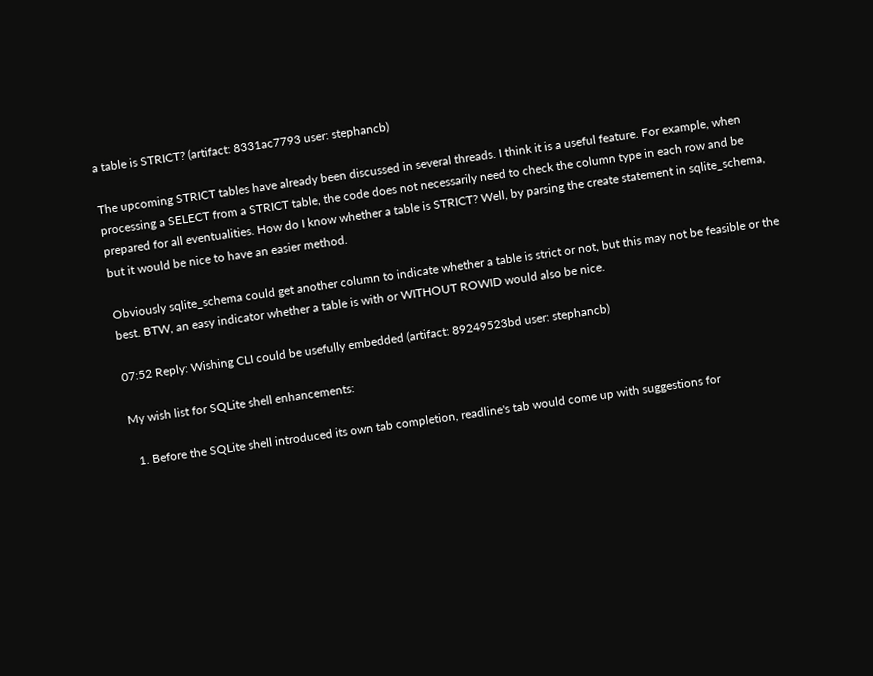a table is STRICT? (artifact: 8331ac7793 user: stephancb)

The upcoming STRICT tables have already been discussed in several threads. I think it is a useful feature. For example, when processing a SELECT from a STRICT table, the code does not necessarily need to check the column type in each row and be prepared for all eventualities. How do I know whether a table is STRICT? Well, by parsing the create statement in sqlite_schema, but it would be nice to have an easier method.

Obviously sqlite_schema could get another column to indicate whether a table is strict or not, but this may not be feasible or the best. BTW, an easy indicator whether a table is with or WITHOUT ROWID would also be nice.

07:52 Reply: Wishing CLI could be usefully embedded (artifact: 89249523bd user: stephancb)

My wish list for SQLite shell enhancements:

  1. Before the SQLite shell introduced its own tab completion, readline's tab would come up with suggestions for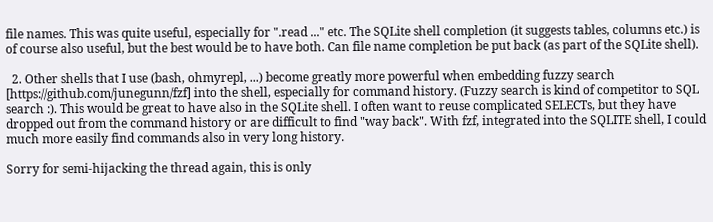file names. This was quite useful, especially for ".read ..." etc. The SQLite shell completion (it suggests tables, columns etc.) is of course also useful, but the best would be to have both. Can file name completion be put back (as part of the SQLite shell).

  2. Other shells that I use (bash, ohmyrepl, ...) become greatly more powerful when embedding fuzzy search [https://github.com/junegunn/fzf] into the shell, especially for command history. (Fuzzy search is kind of competitor to SQL search :). This would be great to have also in the SQLite shell. I often want to reuse complicated SELECTs, but they have dropped out from the command history or are difficult to find "way back". With fzf, integrated into the SQLITE shell, I could much more easily find commands also in very long history.

Sorry for semi-hijacking the thread again, this is only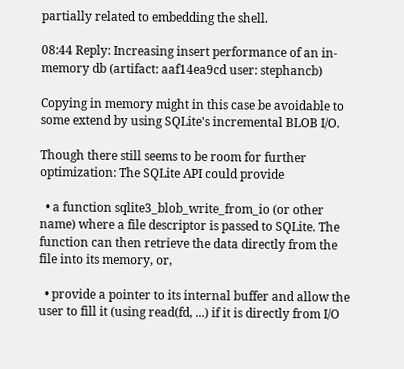partially related to embedding the shell.

08:44 Reply: Increasing insert performance of an in-memory db (artifact: aaf14ea9cd user: stephancb)

Copying in memory might in this case be avoidable to some extend by using SQLite's incremental BLOB I/O.

Though there still seems to be room for further optimization: The SQLite API could provide

  • a function sqlite3_blob_write_from_io (or other name) where a file descriptor is passed to SQLite. The function can then retrieve the data directly from the file into its memory, or,

  • provide a pointer to its internal buffer and allow the user to fill it (using read(fd, ...) if it is directly from I/O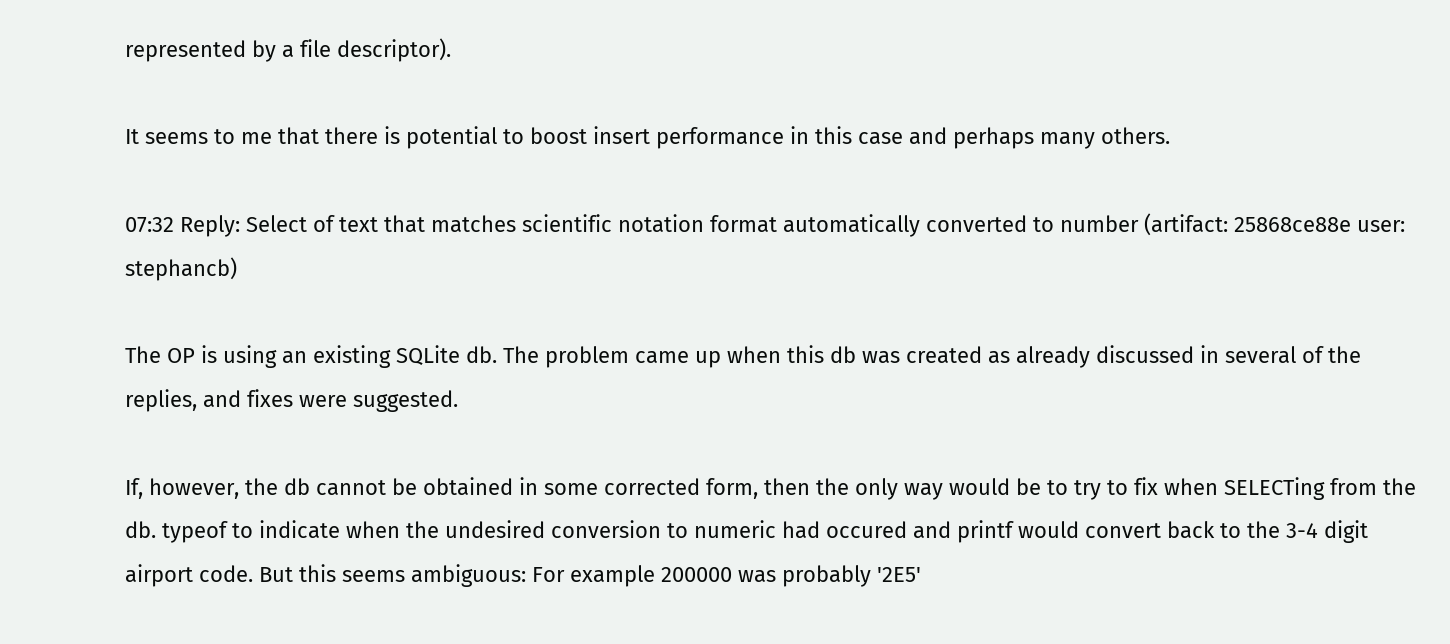represented by a file descriptor).

It seems to me that there is potential to boost insert performance in this case and perhaps many others.

07:32 Reply: Select of text that matches scientific notation format automatically converted to number (artifact: 25868ce88e user: stephancb)

The OP is using an existing SQLite db. The problem came up when this db was created as already discussed in several of the replies, and fixes were suggested.

If, however, the db cannot be obtained in some corrected form, then the only way would be to try to fix when SELECTing from the db. typeof to indicate when the undesired conversion to numeric had occured and printf would convert back to the 3-4 digit airport code. But this seems ambiguous: For example 200000 was probably '2E5'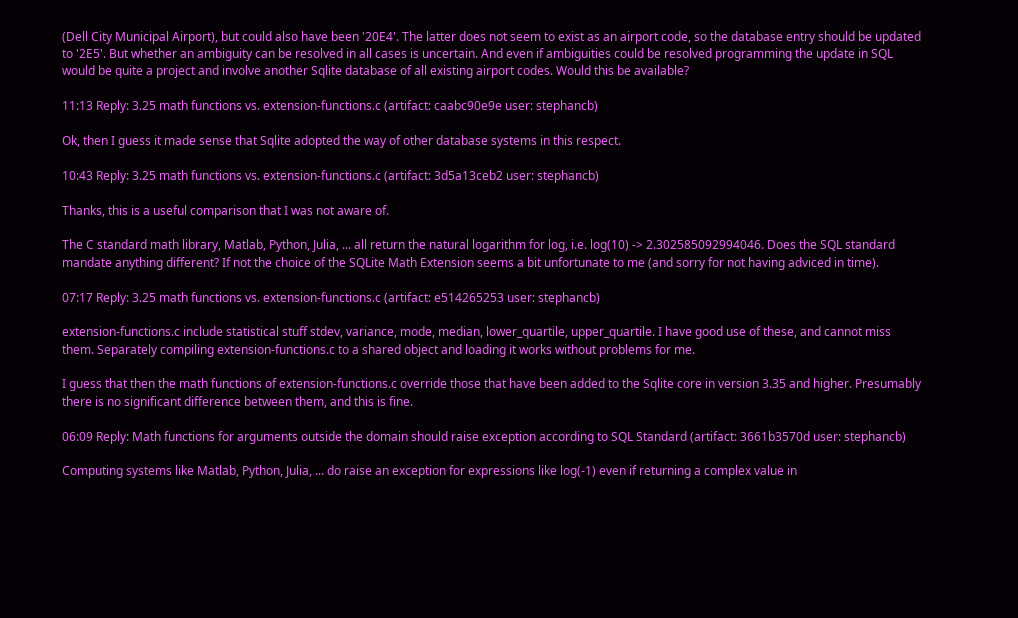(Dell City Municipal Airport), but could also have been '20E4'. The latter does not seem to exist as an airport code, so the database entry should be updated to '2E5'. But whether an ambiguity can be resolved in all cases is uncertain. And even if ambiguities could be resolved programming the update in SQL would be quite a project and involve another Sqlite database of all existing airport codes. Would this be available?

11:13 Reply: 3.25 math functions vs. extension-functions.c (artifact: caabc90e9e user: stephancb)

Ok, then I guess it made sense that Sqlite adopted the way of other database systems in this respect.

10:43 Reply: 3.25 math functions vs. extension-functions.c (artifact: 3d5a13ceb2 user: stephancb)

Thanks, this is a useful comparison that I was not aware of.

The C standard math library, Matlab, Python, Julia, ... all return the natural logarithm for log, i.e. log(10) -> 2.302585092994046. Does the SQL standard mandate anything different? If not the choice of the SQLite Math Extension seems a bit unfortunate to me (and sorry for not having adviced in time).

07:17 Reply: 3.25 math functions vs. extension-functions.c (artifact: e514265253 user: stephancb)

extension-functions.c include statistical stuff stdev, variance, mode, median, lower_quartile, upper_quartile. I have good use of these, and cannot miss them. Separately compiling extension-functions.c to a shared object and loading it works without problems for me.

I guess that then the math functions of extension-functions.c override those that have been added to the Sqlite core in version 3.35 and higher. Presumably there is no significant difference between them, and this is fine.

06:09 Reply: Math functions for arguments outside the domain should raise exception according to SQL Standard (artifact: 3661b3570d user: stephancb)

Computing systems like Matlab, Python, Julia, ... do raise an exception for expressions like log(-1) even if returning a complex value in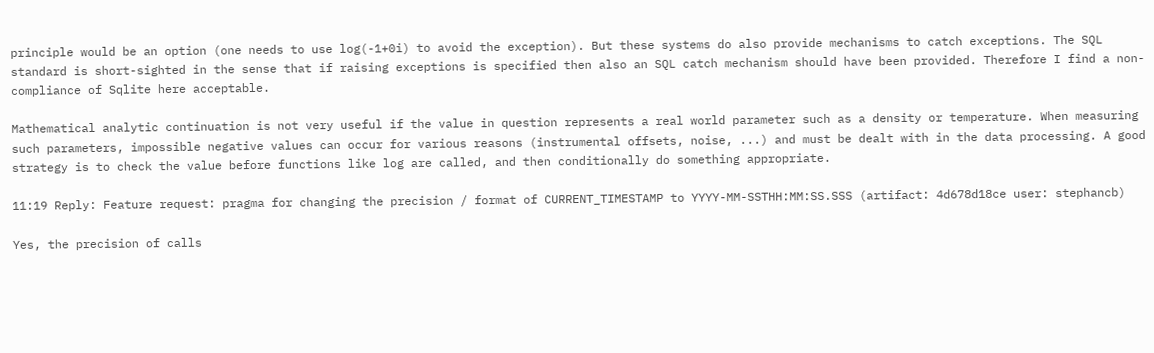principle would be an option (one needs to use log(-1+0i) to avoid the exception). But these systems do also provide mechanisms to catch exceptions. The SQL standard is short-sighted in the sense that if raising exceptions is specified then also an SQL catch mechanism should have been provided. Therefore I find a non-compliance of Sqlite here acceptable.

Mathematical analytic continuation is not very useful if the value in question represents a real world parameter such as a density or temperature. When measuring such parameters, impossible negative values can occur for various reasons (instrumental offsets, noise, ...) and must be dealt with in the data processing. A good strategy is to check the value before functions like log are called, and then conditionally do something appropriate.

11:19 Reply: Feature request: pragma for changing the precision / format of CURRENT_TIMESTAMP to YYYY-MM-SSTHH:MM:SS.SSS (artifact: 4d678d18ce user: stephancb)

Yes, the precision of calls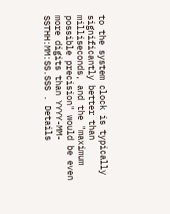to the system clock is typically significantly better than milliseconds, and the "maximum possible precision" would be even more digits than YYYY-MM-SSTHH:MM:SS.SSS . Details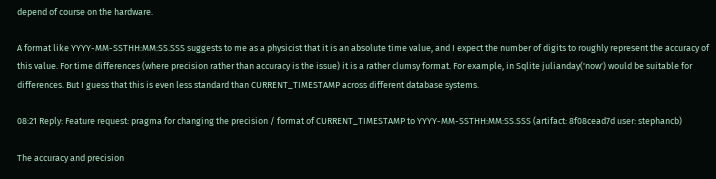depend of course on the hardware.

A format like YYYY-MM-SSTHH:MM:SS.SSS suggests to me as a physicist that it is an absolute time value, and I expect the number of digits to roughly represent the accuracy of this value. For time differences (where precision rather than accuracy is the issue) it is a rather clumsy format. For example, in Sqlite julianday('now') would be suitable for differences. But I guess that this is even less standard than CURRENT_TIMESTAMP across different database systems.

08:21 Reply: Feature request: pragma for changing the precision / format of CURRENT_TIMESTAMP to YYYY-MM-SSTHH:MM:SS.SSS (artifact: 8f08cead7d user: stephancb)

The accuracy and precision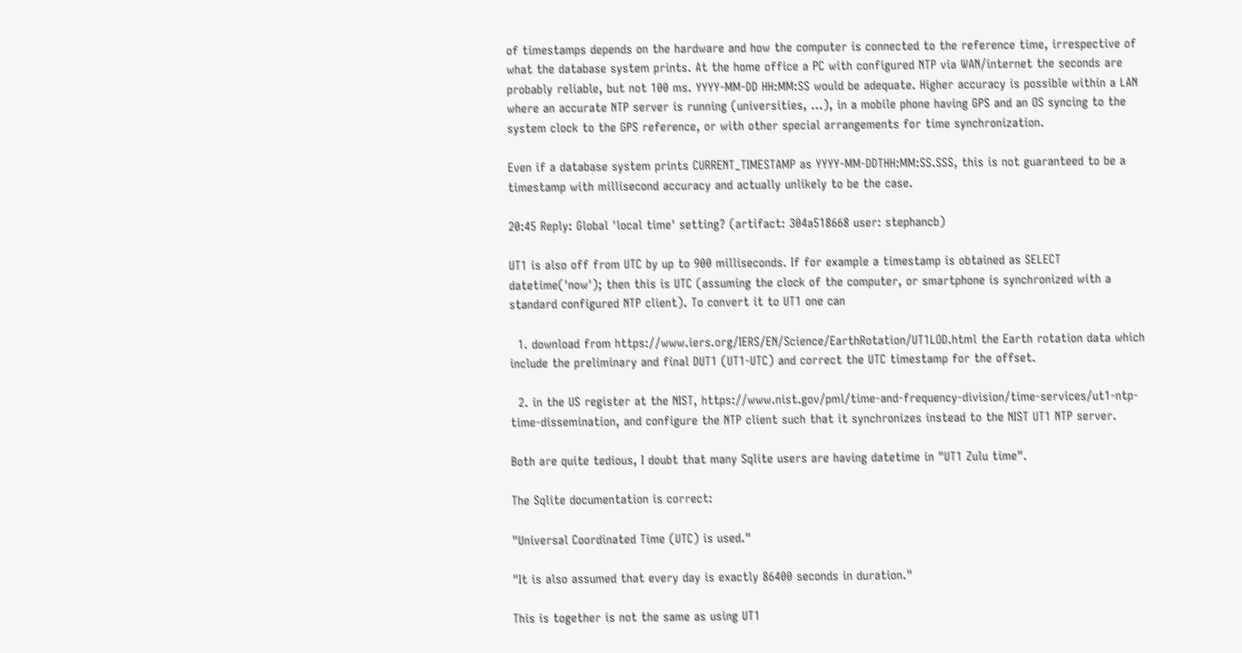of timestamps depends on the hardware and how the computer is connected to the reference time, irrespective of what the database system prints. At the home office a PC with configured NTP via WAN/internet the seconds are probably reliable, but not 100 ms. YYYY-MM-DD HH:MM:SS would be adequate. Higher accuracy is possible within a LAN where an accurate NTP server is running (universities, ...), in a mobile phone having GPS and an OS syncing to the system clock to the GPS reference, or with other special arrangements for time synchronization.

Even if a database system prints CURRENT_TIMESTAMP as YYYY-MM-DDTHH:MM:SS.SSS, this is not guaranteed to be a timestamp with millisecond accuracy and actually unlikely to be the case.

20:45 Reply: Global 'local time' setting? (artifact: 304a518668 user: stephancb)

UT1 is also off from UTC by up to 900 milliseconds. If for example a timestamp is obtained as SELECT datetime('now'); then this is UTC (assuming the clock of the computer, or smartphone is synchronized with a standard configured NTP client). To convert it to UT1 one can

  1. download from https://www.iers.org/IERS/EN/Science/EarthRotation/UT1LOD.html the Earth rotation data which include the preliminary and final DUT1 (UT1-UTC) and correct the UTC timestamp for the offset.

  2. in the US register at the NIST, https://www.nist.gov/pml/time-and-frequency-division/time-services/ut1-ntp-time-dissemination, and configure the NTP client such that it synchronizes instead to the NIST UT1 NTP server.

Both are quite tedious, I doubt that many Sqlite users are having datetime in "UT1 Zulu time".

The Sqlite documentation is correct:

"Universal Coordinated Time (UTC) is used."

"It is also assumed that every day is exactly 86400 seconds in duration."

This is together is not the same as using UT1